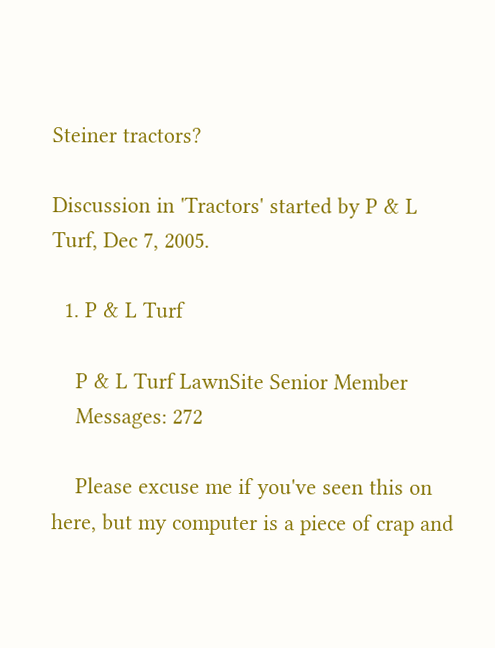Steiner tractors?

Discussion in 'Tractors' started by P & L Turf, Dec 7, 2005.

  1. P & L Turf

    P & L Turf LawnSite Senior Member
    Messages: 272

    Please excuse me if you've seen this on here, but my computer is a piece of crap and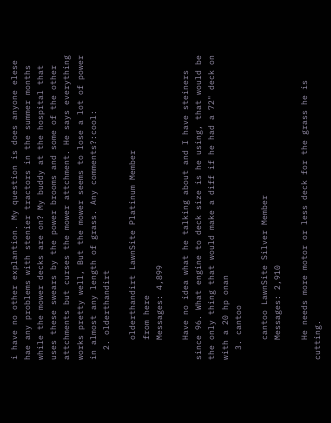i have no other explantion. My question is does anyone elese hae any problems with stenier tractors in the summer months while the mower decks are on? My buddy at the hospital that uses these swears by the power brooms and some of the other attchments but curses the mower attchment. He says everything works pretty well, But the mower seems to lose a lot of power in almost any length of grass. Any comments?:cool:
  2. olderthandirt

    olderthandirt LawnSite Platinum Member
    from here
    Messages: 4,899

    Have no idea what he talking about and I have steiners since 96. What engine to deck size is he using, that would be the only thing that would make a diff if he had a 72" deck on with a 20 hp onan
  3. cantoo

    cantoo LawnSite Silver Member
    Messages: 2,910

    He needs more motor or less deck for the grass he is cutting.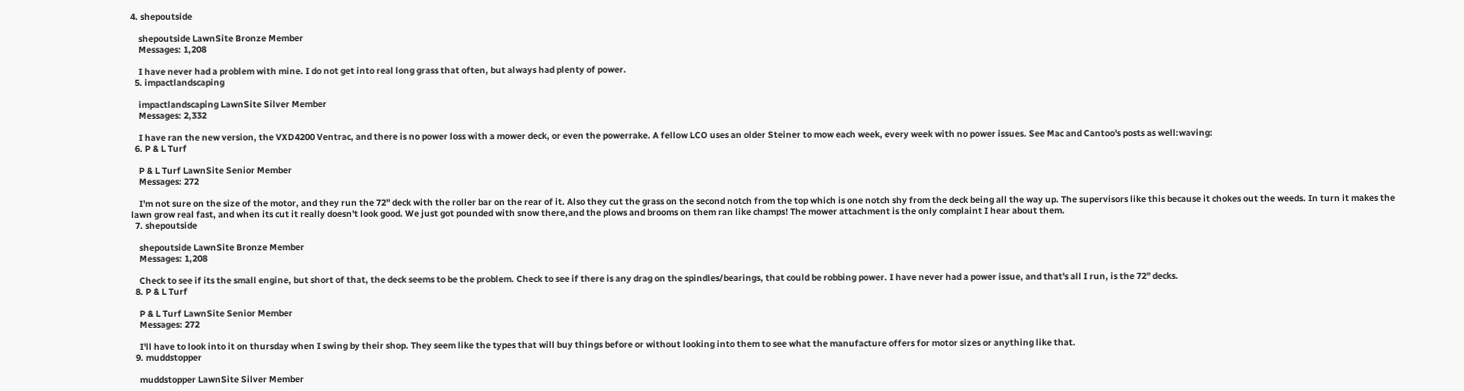4. shepoutside

    shepoutside LawnSite Bronze Member
    Messages: 1,208

    I have never had a problem with mine. I do not get into real long grass that often, but always had plenty of power.
  5. impactlandscaping

    impactlandscaping LawnSite Silver Member
    Messages: 2,332

    I have ran the new version, the VXD4200 Ventrac, and there is no power loss with a mower deck, or even the powerrake. A fellow LCO uses an older Steiner to mow each week, every week with no power issues. See Mac and Cantoo's posts as well:waving:
  6. P & L Turf

    P & L Turf LawnSite Senior Member
    Messages: 272

    I'm not sure on the size of the motor, and they run the 72" deck with the roller bar on the rear of it. Also they cut the grass on the second notch from the top which is one notch shy from the deck being all the way up. The supervisors like this because it chokes out the weeds. In turn it makes the lawn grow real fast, and when its cut it really doesn't look good. We just got pounded with snow there,and the plows and brooms on them ran like champs! The mower attachment is the only complaint I hear about them.
  7. shepoutside

    shepoutside LawnSite Bronze Member
    Messages: 1,208

    Check to see if its the small engine, but short of that, the deck seems to be the problem. Check to see if there is any drag on the spindles/bearings, that could be robbing power. I have never had a power issue, and that's all I run, is the 72" decks.
  8. P & L Turf

    P & L Turf LawnSite Senior Member
    Messages: 272

    I'll have to look into it on thursday when I swing by their shop. They seem like the types that will buy things before or without looking into them to see what the manufacture offers for motor sizes or anything like that.
  9. muddstopper

    muddstopper LawnSite Silver Member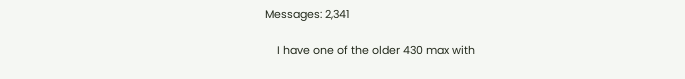Messages: 2,341

    I have one of the older 430 max with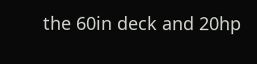the 60in deck and 20hp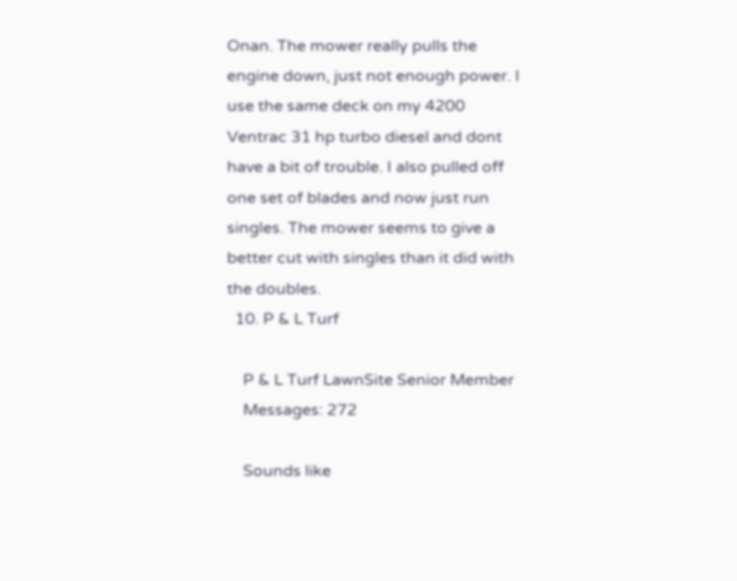Onan. The mower really pulls the engine down, just not enough power. I use the same deck on my 4200 Ventrac 31 hp turbo diesel and dont have a bit of trouble. I also pulled off one set of blades and now just run singles. The mower seems to give a better cut with singles than it did with the doubles.
  10. P & L Turf

    P & L Turf LawnSite Senior Member
    Messages: 272

    Sounds like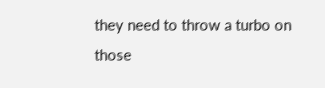they need to throw a turbo on those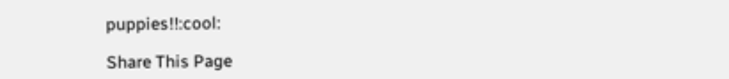puppies!!:cool:

Share This Page